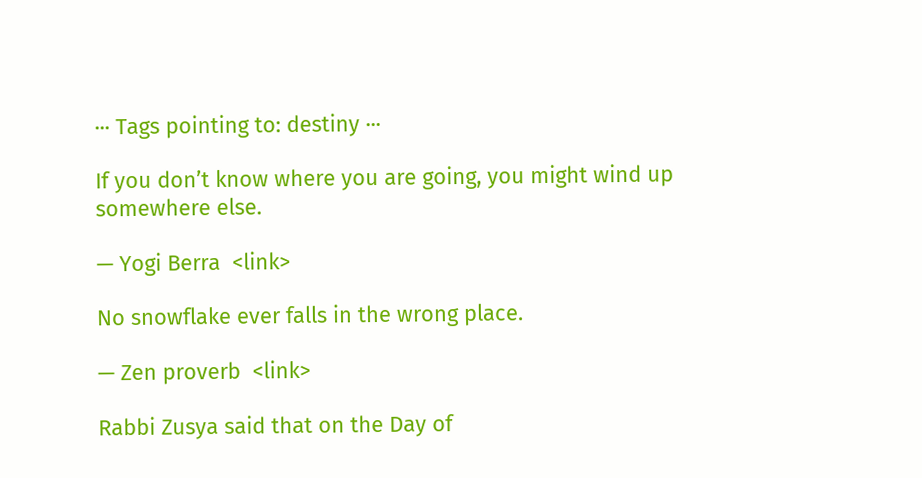··· Tags pointing to: destiny ···

If you don’t know where you are going, you might wind up somewhere else.

— Yogi Berra  <link>

No snowflake ever falls in the wrong place.

— Zen proverb  <link>

Rabbi Zusya said that on the Day of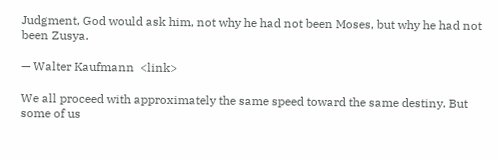Judgment, God would ask him, not why he had not been Moses, but why he had not been Zusya.

— Walter Kaufmann  <link>

We all proceed with approximately the same speed toward the same destiny. But some of us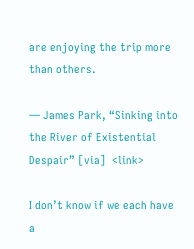are enjoying the trip more than others.

— James Park, “Sinking into the River of Existential Despair” [via]  <link>

I don’t know if we each have a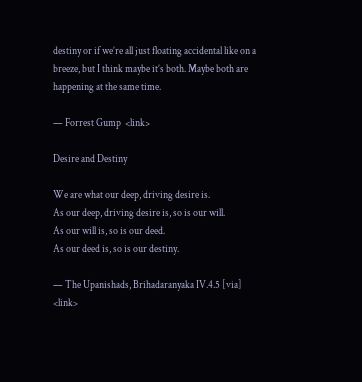destiny or if we’re all just floating accidental like on a breeze, but I think maybe it’s both. Maybe both are happening at the same time.

— Forrest Gump  <link>

Desire and Destiny

We are what our deep, driving desire is.
As our deep, driving desire is, so is our will.
As our will is, so is our deed.
As our deed is, so is our destiny.

— The Upanishads, Brihadaranyaka IV.4.5 [via]  <link>